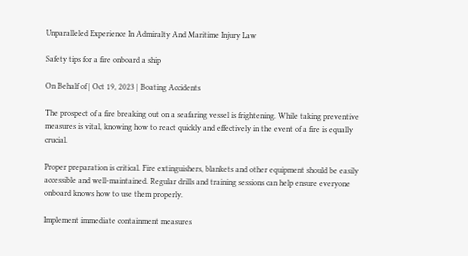Unparalleled Experience In Admiralty And Maritime Injury Law

Safety tips for a fire onboard a ship

On Behalf of | Oct 19, 2023 | Boating Accidents

The prospect of a fire breaking out on a seafaring vessel is frightening. While taking preventive measures is vital, knowing how to react quickly and effectively in the event of a fire is equally crucial.

Proper preparation is critical. Fire extinguishers, blankets and other equipment should be easily accessible and well-maintained. Regular drills and training sessions can help ensure everyone onboard knows how to use them properly.

Implement immediate containment measures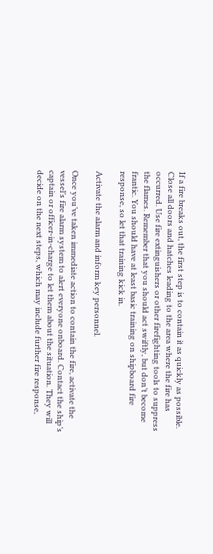If a fire breaks out, the first step is to contain it as quickly as possible. Close all doors and hatches leading to the area where the fire has occurred. Use fire extinguishers or other firefighting tools to suppress the flames. Remember that you should act swiftly, but don’t become frantic. You should have at least basic training on shipboard fire response, so let that training kick in.

Activate the alarm and inform key personnel.

Once you’ve taken immediate action to contain the fire, activate the vessel’s fire alarm system to alert everyone onboard. Contact the ship’s captain or officer-in-charge to let them about the situation. They will decide on the next steps, which may include further fire response,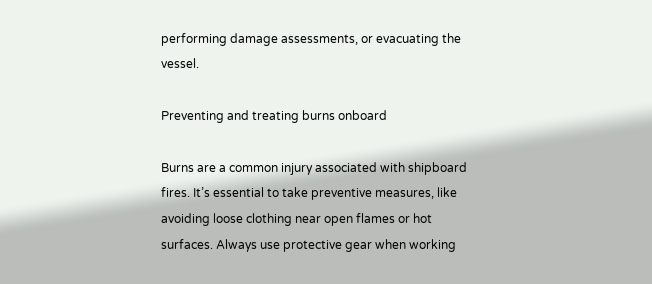performing damage assessments, or evacuating the vessel.

Preventing and treating burns onboard

Burns are a common injury associated with shipboard fires. It’s essential to take preventive measures, like avoiding loose clothing near open flames or hot surfaces. Always use protective gear when working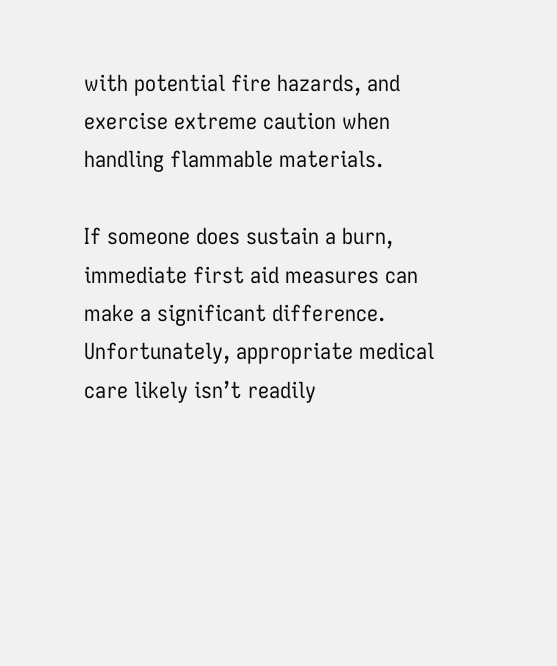with potential fire hazards, and exercise extreme caution when handling flammable materials.

If someone does sustain a burn, immediate first aid measures can make a significant difference. Unfortunately, appropriate medical care likely isn’t readily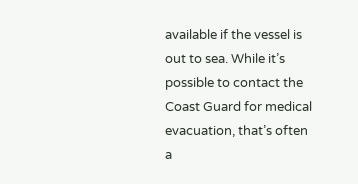available if the vessel is out to sea. While it’s possible to contact the Coast Guard for medical evacuation, that’s often a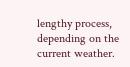lengthy process, depending on the current weather.